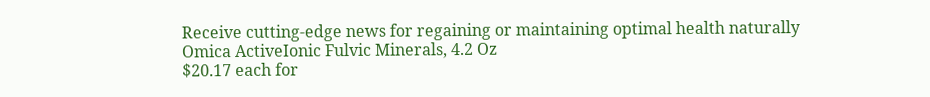Receive cutting-edge news for regaining or maintaining optimal health naturally
Omica ActiveIonic Fulvic Minerals, 4.2 Oz
$20.17 each for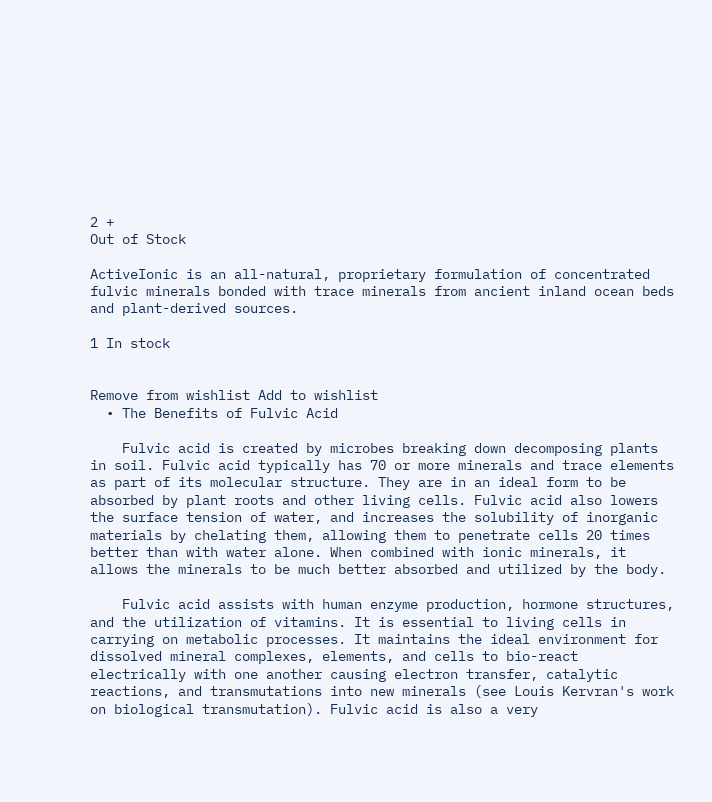2 +
Out of Stock

ActiveIonic is an all-natural, proprietary formulation of concentrated fulvic minerals bonded with trace minerals from ancient inland ocean beds and plant-derived sources.

1 In stock


Remove from wishlist Add to wishlist
  • The Benefits of Fulvic Acid

    Fulvic acid is created by microbes breaking down decomposing plants in soil. Fulvic acid typically has 70 or more minerals and trace elements as part of its molecular structure. They are in an ideal form to be absorbed by plant roots and other living cells. Fulvic acid also lowers the surface tension of water, and increases the solubility of inorganic materials by chelating them, allowing them to penetrate cells 20 times better than with water alone. When combined with ionic minerals, it allows the minerals to be much better absorbed and utilized by the body.

    Fulvic acid assists with human enzyme production, hormone structures, and the utilization of vitamins. It is essential to living cells in carrying on metabolic processes. It maintains the ideal environment for dissolved mineral complexes, elements, and cells to bio-react electrically with one another causing electron transfer, catalytic reactions, and transmutations into new minerals (see Louis Kervran's work on biological transmutation). Fulvic acid is also a very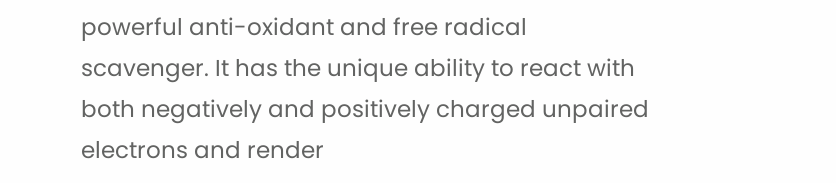powerful anti-oxidant and free radical scavenger. It has the unique ability to react with both negatively and positively charged unpaired electrons and render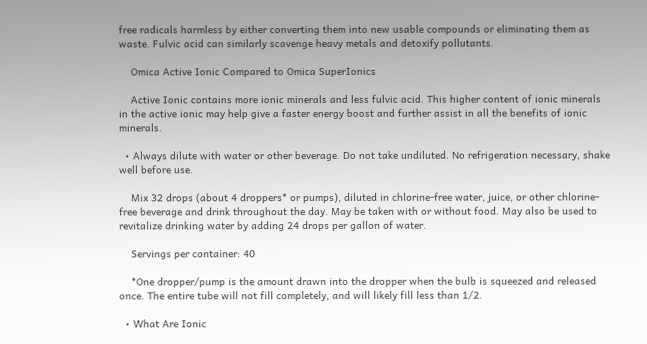free radicals harmless by either converting them into new usable compounds or eliminating them as waste. Fulvic acid can similarly scavenge heavy metals and detoxify pollutants.

    Omica Active Ionic Compared to Omica SuperIonics

    Active Ionic contains more ionic minerals and less fulvic acid. This higher content of ionic minerals in the active ionic may help give a faster energy boost and further assist in all the benefits of ionic minerals.

  • Always dilute with water or other beverage. Do not take undiluted. No refrigeration necessary, shake well before use.

    Mix 32 drops (about 4 droppers* or pumps), diluted in chlorine-free water, juice, or other chlorine-free beverage and drink throughout the day. May be taken with or without food. May also be used to revitalize drinking water by adding 24 drops per gallon of water.

    Servings per container: 40

    *One dropper/pump is the amount drawn into the dropper when the bulb is squeezed and released once. The entire tube will not fill completely, and will likely fill less than 1/2.

  • What Are Ionic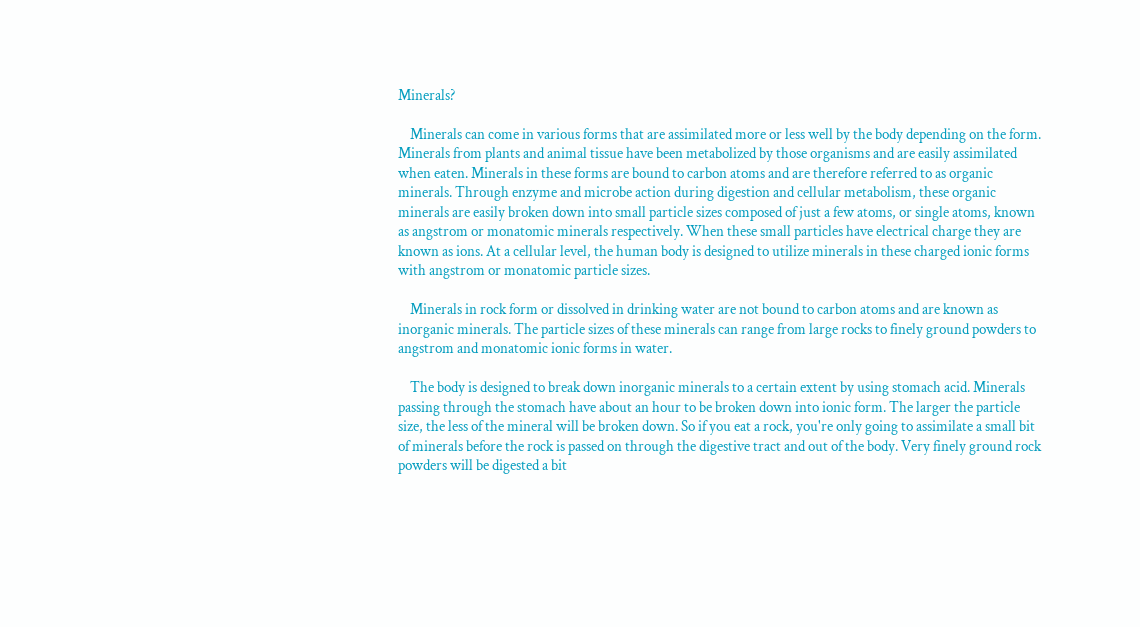Minerals?

    Minerals can come in various forms that are assimilated more or less well by the body depending on the form. Minerals from plants and animal tissue have been metabolized by those organisms and are easily assimilated when eaten. Minerals in these forms are bound to carbon atoms and are therefore referred to as organic minerals. Through enzyme and microbe action during digestion and cellular metabolism, these organic minerals are easily broken down into small particle sizes composed of just a few atoms, or single atoms, known as angstrom or monatomic minerals respectively. When these small particles have electrical charge they are known as ions. At a cellular level, the human body is designed to utilize minerals in these charged ionic forms with angstrom or monatomic particle sizes.

    Minerals in rock form or dissolved in drinking water are not bound to carbon atoms and are known as inorganic minerals. The particle sizes of these minerals can range from large rocks to finely ground powders to angstrom and monatomic ionic forms in water.

    The body is designed to break down inorganic minerals to a certain extent by using stomach acid. Minerals passing through the stomach have about an hour to be broken down into ionic form. The larger the particle size, the less of the mineral will be broken down. So if you eat a rock, you're only going to assimilate a small bit of minerals before the rock is passed on through the digestive tract and out of the body. Very finely ground rock powders will be digested a bit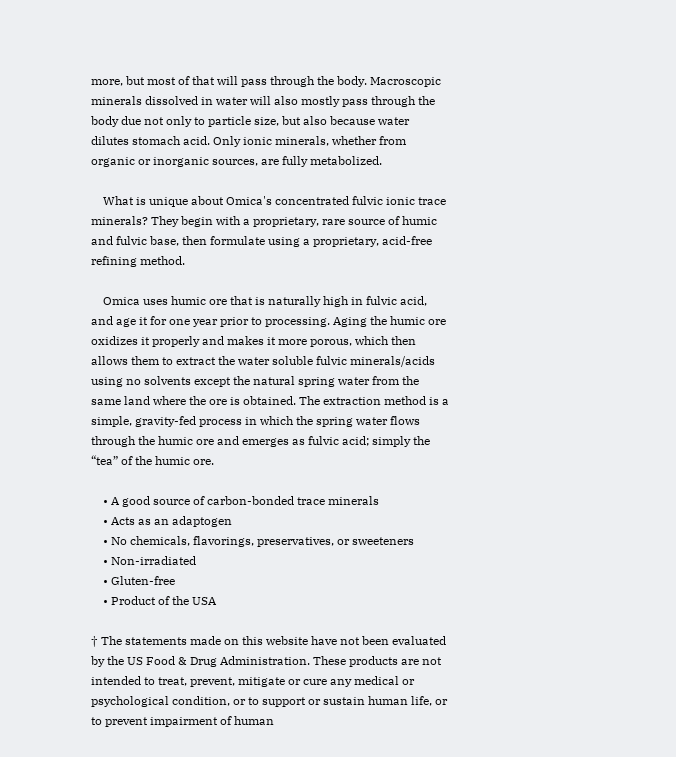more, but most of that will pass through the body. Macroscopic minerals dissolved in water will also mostly pass through the body due not only to particle size, but also because water dilutes stomach acid. Only ionic minerals, whether from organic or inorganic sources, are fully metabolized.

    What is unique about Omica's concentrated fulvic ionic trace minerals? They begin with a proprietary, rare source of humic and fulvic base, then formulate using a proprietary, acid-free refining method.

    Omica uses humic ore that is naturally high in fulvic acid, and age it for one year prior to processing. Aging the humic ore oxidizes it properly and makes it more porous, which then allows them to extract the water soluble fulvic minerals/acids using no solvents except the natural spring water from the same land where the ore is obtained. The extraction method is a simple, gravity-fed process in which the spring water flows through the humic ore and emerges as fulvic acid; simply the “tea” of the humic ore.

    • A good source of carbon-bonded trace minerals
    • Acts as an adaptogen
    • No chemicals, flavorings, preservatives, or sweeteners
    • Non-irradiated
    • Gluten-free
    • Product of the USA

† The statements made on this website have not been evaluated by the US Food & Drug Administration. These products are not intended to treat, prevent, mitigate or cure any medical or psychological condition, or to support or sustain human life, or to prevent impairment of human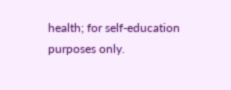health; for self-education purposes only.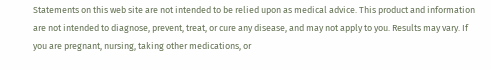Statements on this web site are not intended to be relied upon as medical advice. This product and information are not intended to diagnose, prevent, treat, or cure any disease, and may not apply to you. Results may vary. If you are pregnant, nursing, taking other medications, or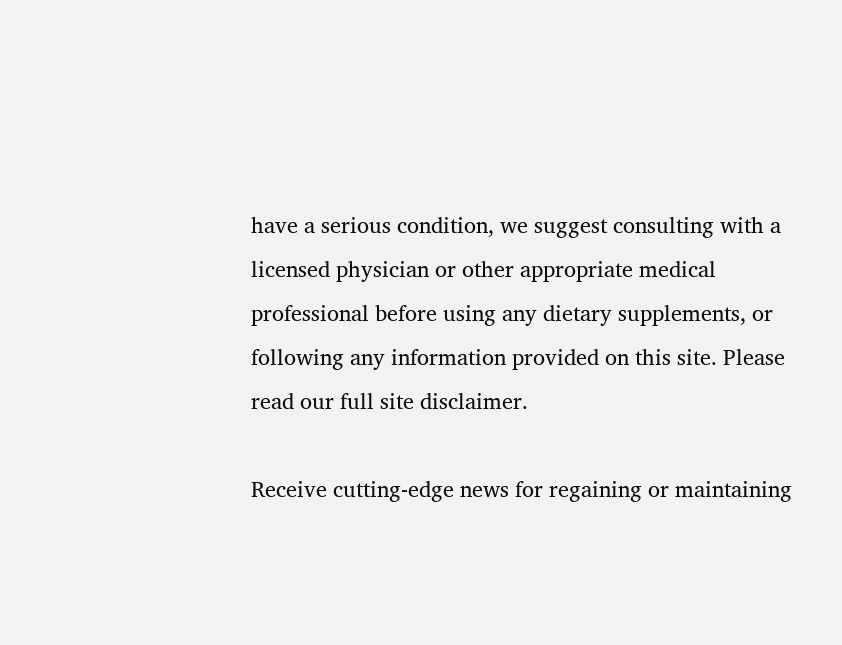have a serious condition, we suggest consulting with a licensed physician or other appropriate medical professional before using any dietary supplements, or following any information provided on this site. Please read our full site disclaimer.

Receive cutting-edge news for regaining or maintaining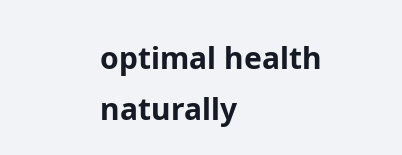optimal health naturally